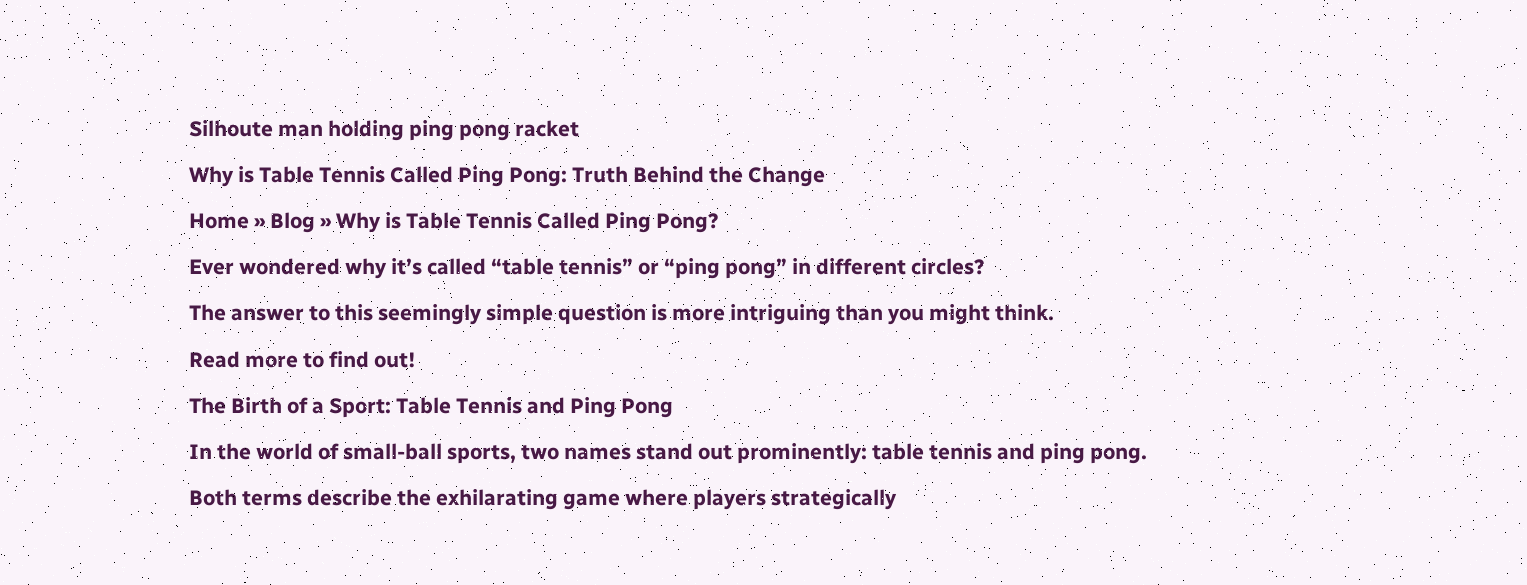Silhoute man holding ping pong racket

Why is Table Tennis Called Ping Pong: Truth Behind the Change

Home » Blog » Why is Table Tennis Called Ping Pong?

Ever wondered why it’s called “table tennis” or “ping pong” in different circles?

The answer to this seemingly simple question is more intriguing than you might think.

Read more to find out!

The Birth of a Sport: Table Tennis and Ping Pong

In the world of small-ball sports, two names stand out prominently: table tennis and ping pong.

Both terms describe the exhilarating game where players strategically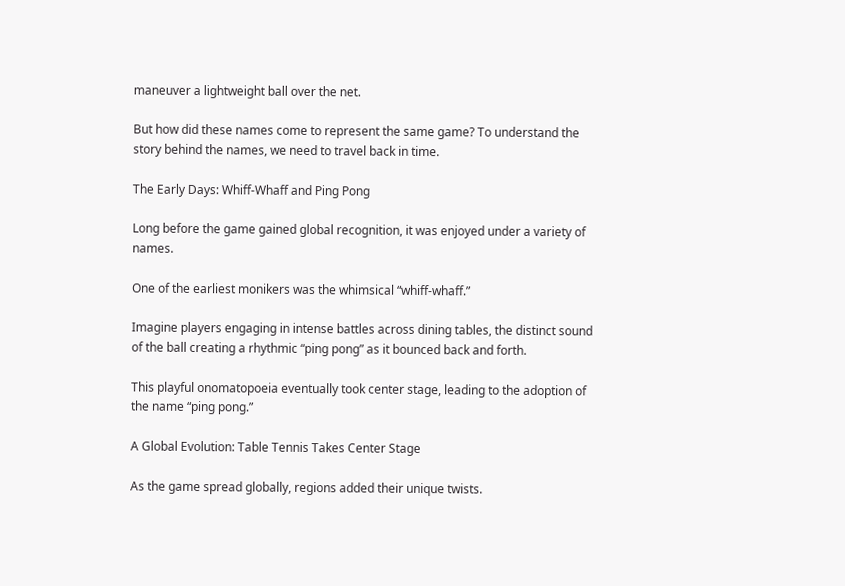maneuver a lightweight ball over the net.

But how did these names come to represent the same game? To understand the story behind the names, we need to travel back in time.

The Early Days: Whiff-Whaff and Ping Pong

Long before the game gained global recognition, it was enjoyed under a variety of names.

One of the earliest monikers was the whimsical “whiff-whaff.”

Imagine players engaging in intense battles across dining tables, the distinct sound of the ball creating a rhythmic “ping pong” as it bounced back and forth.

This playful onomatopoeia eventually took center stage, leading to the adoption of the name “ping pong.”

A Global Evolution: Table Tennis Takes Center Stage

As the game spread globally, regions added their unique twists.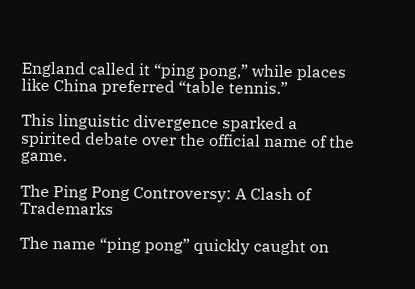England called it “ping pong,” while places like China preferred “table tennis.”

This linguistic divergence sparked a spirited debate over the official name of the game.

The Ping Pong Controversy: A Clash of Trademarks

The name “ping pong” quickly caught on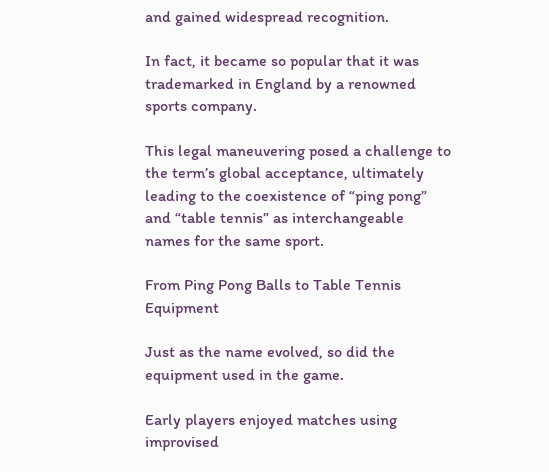and gained widespread recognition.

In fact, it became so popular that it was trademarked in England by a renowned sports company.

This legal maneuvering posed a challenge to the term’s global acceptance, ultimately leading to the coexistence of “ping pong” and “table tennis” as interchangeable names for the same sport.

From Ping Pong Balls to Table Tennis Equipment

Just as the name evolved, so did the equipment used in the game.

Early players enjoyed matches using improvised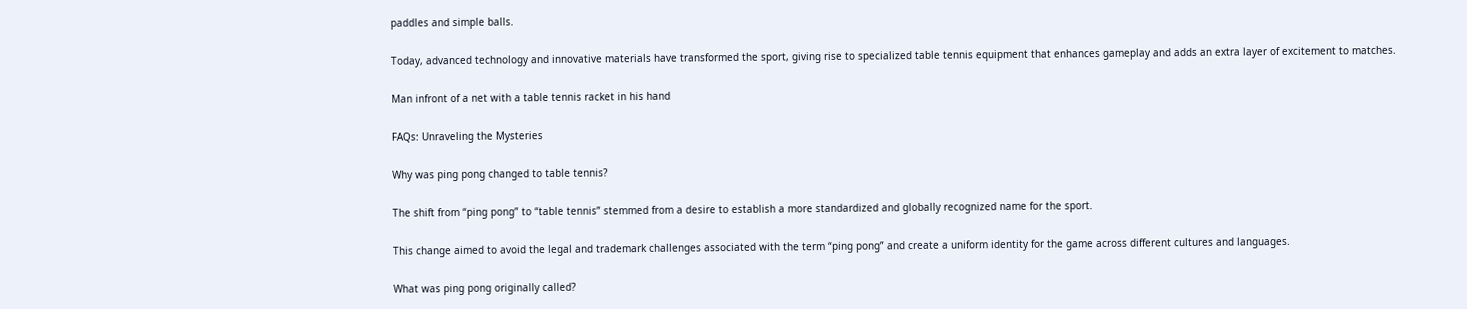paddles and simple balls.

Today, advanced technology and innovative materials have transformed the sport, giving rise to specialized table tennis equipment that enhances gameplay and adds an extra layer of excitement to matches.

Man infront of a net with a table tennis racket in his hand

FAQs: Unraveling the Mysteries

Why was ping pong changed to table tennis?

The shift from “ping pong” to “table tennis” stemmed from a desire to establish a more standardized and globally recognized name for the sport.

This change aimed to avoid the legal and trademark challenges associated with the term “ping pong” and create a uniform identity for the game across different cultures and languages.

What was ping pong originally called?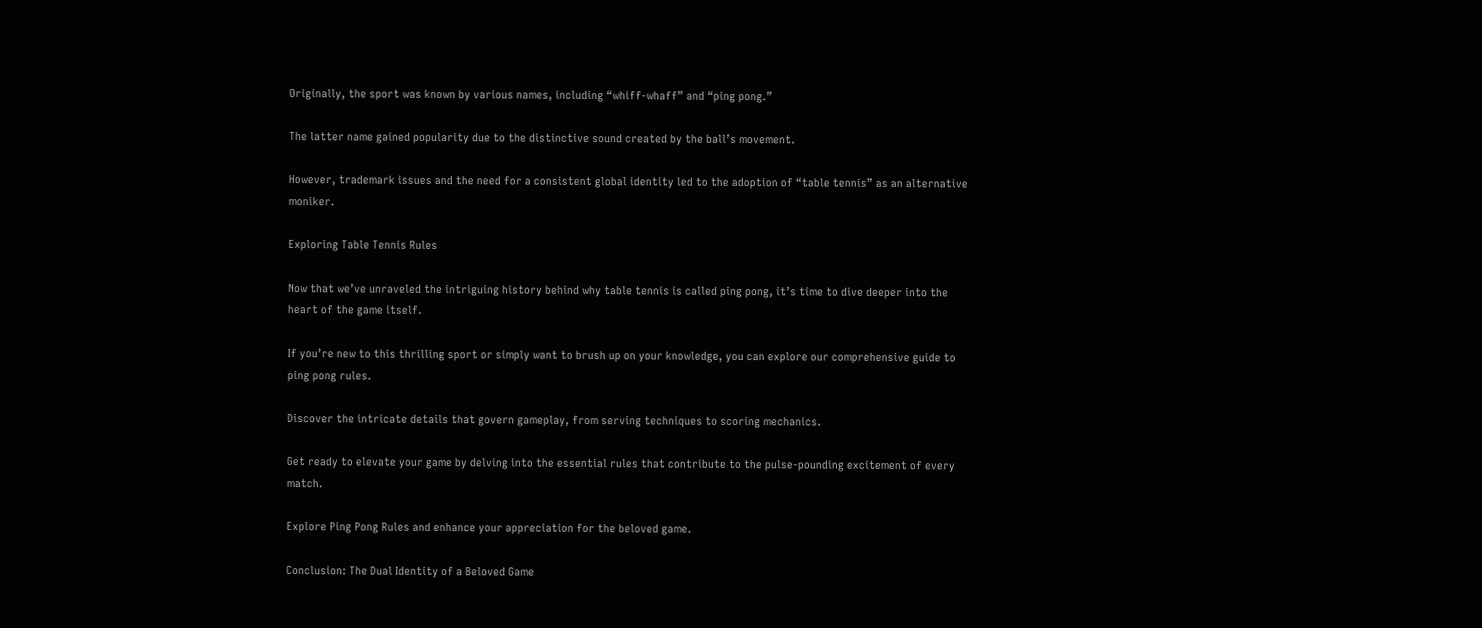Originally, the sport was known by various names, including “whiff-whaff” and “ping pong.”

The latter name gained popularity due to the distinctive sound created by the ball’s movement.

However, trademark issues and the need for a consistent global identity led to the adoption of “table tennis” as an alternative moniker.

Exploring Table Tennis Rules

Now that we’ve unraveled the intriguing history behind why table tennis is called ping pong, it’s time to dive deeper into the heart of the game itself.

If you’re new to this thrilling sport or simply want to brush up on your knowledge, you can explore our comprehensive guide to ping pong rules.

Discover the intricate details that govern gameplay, from serving techniques to scoring mechanics.

Get ready to elevate your game by delving into the essential rules that contribute to the pulse-pounding excitement of every match.

Explore Ping Pong Rules and enhance your appreciation for the beloved game.

Conclusion: The Dual Identity of a Beloved Game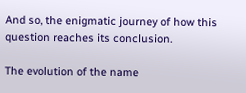And so, the enigmatic journey of how this question reaches its conclusion.

The evolution of the name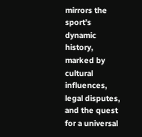mirrors the sport’s dynamic history, marked by cultural influences, legal disputes, and the quest for a universal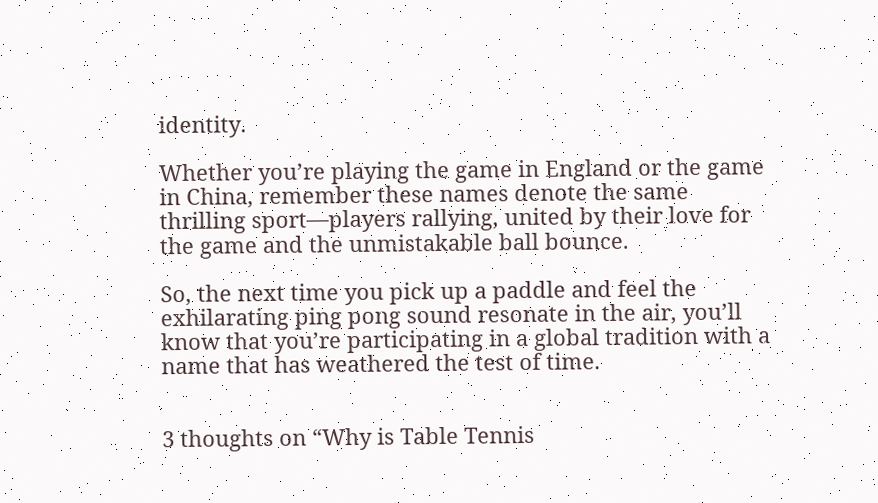identity.

Whether you’re playing the game in England or the game in China, remember these names denote the same thrilling sport—players rallying, united by their love for the game and the unmistakable ball bounce.

So, the next time you pick up a paddle and feel the exhilarating ping pong sound resonate in the air, you’ll know that you’re participating in a global tradition with a name that has weathered the test of time.


3 thoughts on “Why is Table Tennis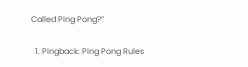Called Ping Pong?”

  1. Pingback: Ping Pong Rules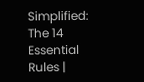Simplified: The 14 Essential Rules |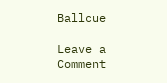Ballcue

Leave a Comment